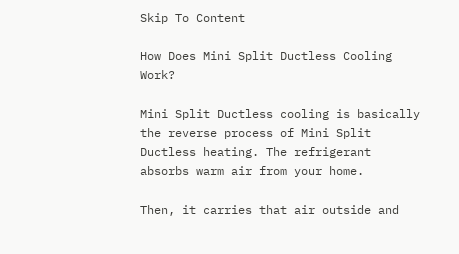Skip To Content

How Does Mini Split Ductless Cooling Work?

Mini Split Ductless cooling is basically the reverse process of Mini Split Ductless heating. The refrigerant absorbs warm air from your home.

Then, it carries that air outside and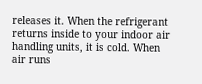releases it. When the refrigerant returns inside to your indoor air handling units, it is cold. When air runs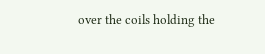over the coils holding the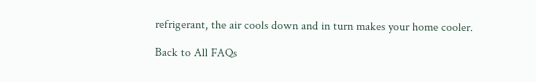refrigerant, the air cools down and in turn makes your home cooler.

Back to All FAQs